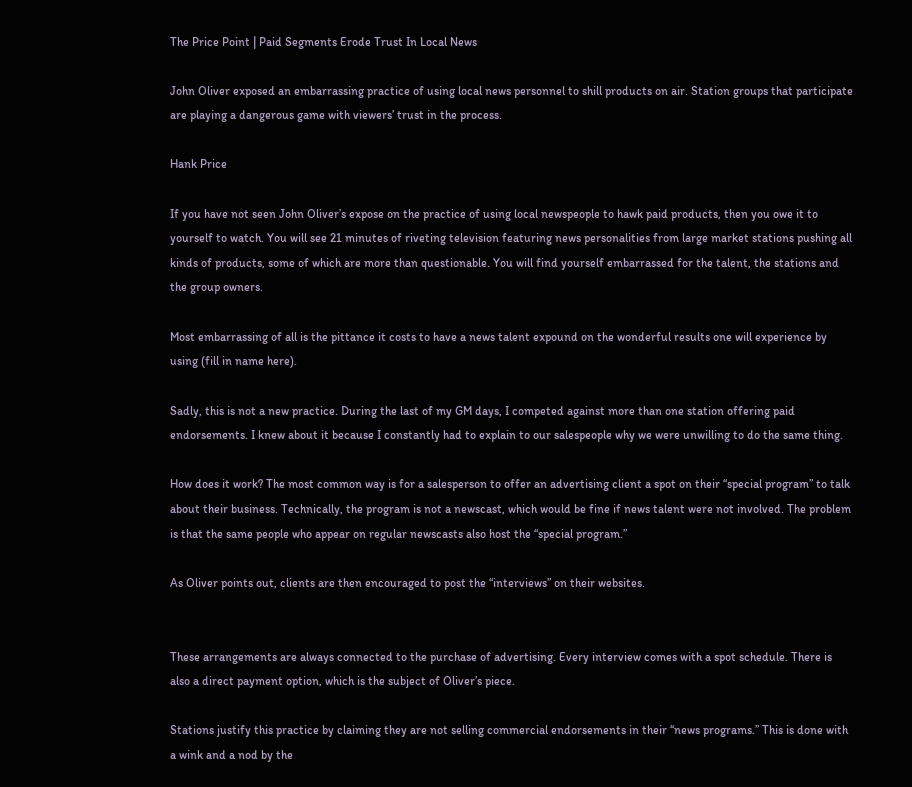The Price Point | Paid Segments Erode Trust In Local News

John Oliver exposed an embarrassing practice of using local news personnel to shill products on air. Station groups that participate are playing a dangerous game with viewers’ trust in the process.

Hank Price

If you have not seen John Oliver’s expose on the practice of using local newspeople to hawk paid products, then you owe it to yourself to watch. You will see 21 minutes of riveting television featuring news personalities from large market stations pushing all kinds of products, some of which are more than questionable. You will find yourself embarrassed for the talent, the stations and the group owners.

Most embarrassing of all is the pittance it costs to have a news talent expound on the wonderful results one will experience by using (fill in name here).

Sadly, this is not a new practice. During the last of my GM days, I competed against more than one station offering paid endorsements. I knew about it because I constantly had to explain to our salespeople why we were unwilling to do the same thing.

How does it work? The most common way is for a salesperson to offer an advertising client a spot on their “special program” to talk about their business. Technically, the program is not a newscast, which would be fine if news talent were not involved. The problem is that the same people who appear on regular newscasts also host the “special program.”

As Oliver points out, clients are then encouraged to post the “interviews” on their websites.


These arrangements are always connected to the purchase of advertising. Every interview comes with a spot schedule. There is also a direct payment option, which is the subject of Oliver’s piece.

Stations justify this practice by claiming they are not selling commercial endorsements in their “news programs.” This is done with a wink and a nod by the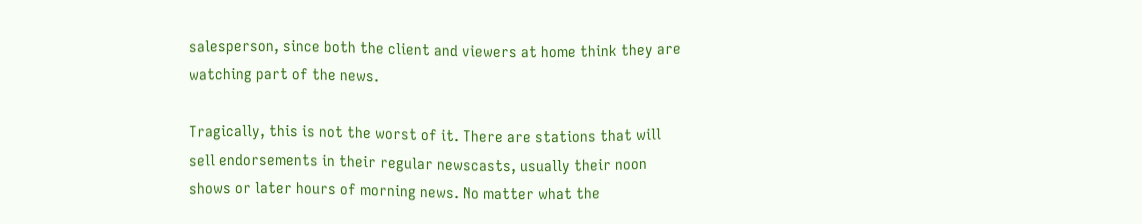salesperson, since both the client and viewers at home think they are watching part of the news.

Tragically, this is not the worst of it. There are stations that will sell endorsements in their regular newscasts, usually their noon shows or later hours of morning news. No matter what the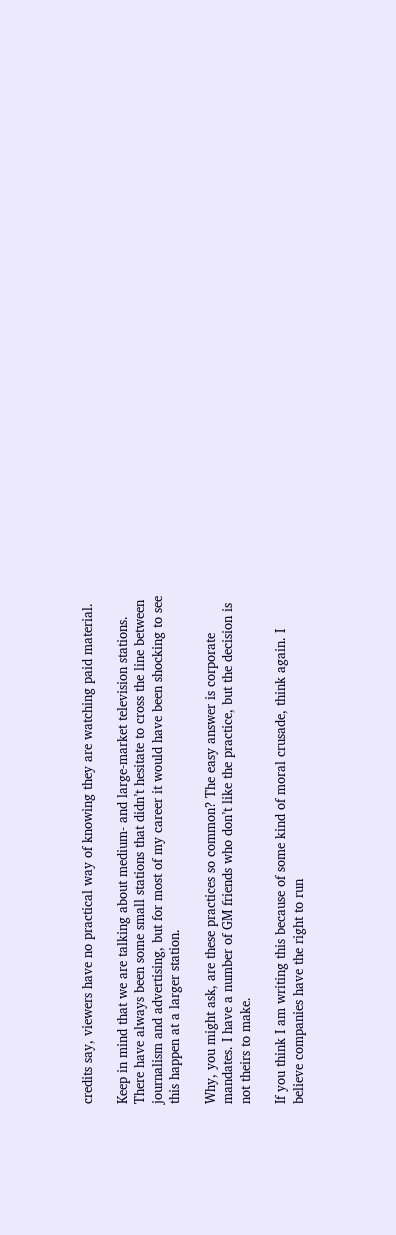credits say, viewers have no practical way of knowing they are watching paid material.

Keep in mind that we are talking about medium- and large-market television stations. There have always been some small stations that didn’t hesitate to cross the line between journalism and advertising, but for most of my career it would have been shocking to see this happen at a larger station.

Why, you might ask, are these practices so common? The easy answer is corporate mandates. I have a number of GM friends who don’t like the practice, but the decision is not theirs to make.

If you think I am writing this because of some kind of moral crusade, think again. I believe companies have the right to run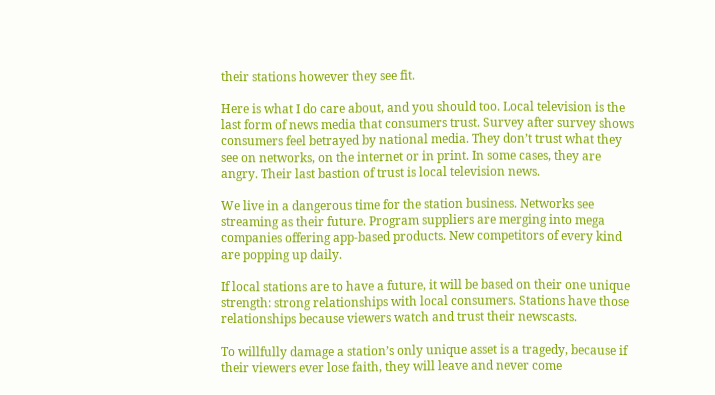their stations however they see fit.

Here is what I do care about, and you should too. Local television is the last form of news media that consumers trust. Survey after survey shows consumers feel betrayed by national media. They don’t trust what they see on networks, on the internet or in print. In some cases, they are angry. Their last bastion of trust is local television news.

We live in a dangerous time for the station business. Networks see streaming as their future. Program suppliers are merging into mega companies offering app-based products. New competitors of every kind are popping up daily.

If local stations are to have a future, it will be based on their one unique strength: strong relationships with local consumers. Stations have those relationships because viewers watch and trust their newscasts.

To willfully damage a station’s only unique asset is a tragedy, because if their viewers ever lose faith, they will leave and never come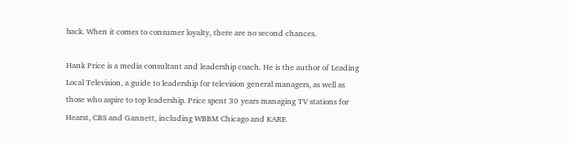back. When it comes to consumer loyalty, there are no second chances.

Hank Price is a media consultant and leadership coach. He is the author of Leading Local Television, a guide to leadership for television general managers, as well as those who aspire to top leadership. Price spent 30 years managing TV stations for Hearst, CBS and Gannett, including WBBM Chicago and KARE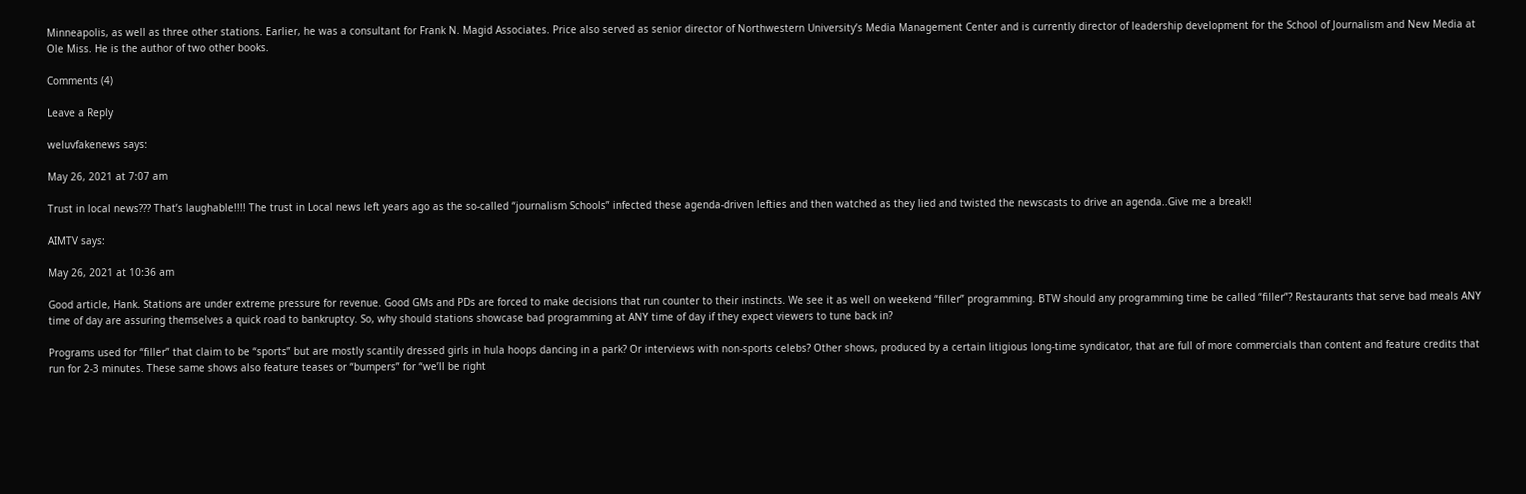Minneapolis, as well as three other stations. Earlier, he was a consultant for Frank N. Magid Associates. Price also served as senior director of Northwestern University’s Media Management Center and is currently director of leadership development for the School of Journalism and New Media at Ole Miss. He is the author of two other books.

Comments (4)

Leave a Reply

weluvfakenews says:

May 26, 2021 at 7:07 am

Trust in local news??? That’s laughable!!!! The trust in Local news left years ago as the so-called “journalism Schools” infected these agenda-driven lefties and then watched as they lied and twisted the newscasts to drive an agenda..Give me a break!!

AIMTV says:

May 26, 2021 at 10:36 am

Good article, Hank. Stations are under extreme pressure for revenue. Good GMs and PDs are forced to make decisions that run counter to their instincts. We see it as well on weekend “filler” programming. BTW should any programming time be called “filler”? Restaurants that serve bad meals ANY time of day are assuring themselves a quick road to bankruptcy. So, why should stations showcase bad programming at ANY time of day if they expect viewers to tune back in?

Programs used for “filler” that claim to be “sports” but are mostly scantily dressed girls in hula hoops dancing in a park? Or interviews with non-sports celebs? Other shows, produced by a certain litigious long-time syndicator, that are full of more commercials than content and feature credits that run for 2-3 minutes. These same shows also feature teases or “bumpers” for “we’ll be right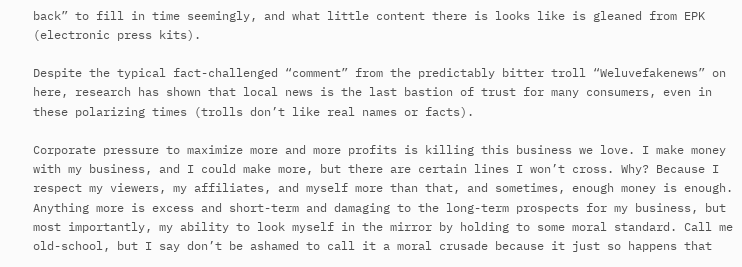back” to fill in time seemingly, and what little content there is looks like is gleaned from EPK (electronic press kits).

Despite the typical fact-challenged “comment” from the predictably bitter troll “Weluvefakenews” on here, research has shown that local news is the last bastion of trust for many consumers, even in these polarizing times (trolls don’t like real names or facts).

Corporate pressure to maximize more and more profits is killing this business we love. I make money with my business, and I could make more, but there are certain lines I won’t cross. Why? Because I respect my viewers, my affiliates, and myself more than that, and sometimes, enough money is enough. Anything more is excess and short-term and damaging to the long-term prospects for my business, but most importantly, my ability to look myself in the mirror by holding to some moral standard. Call me old-school, but I say don’t be ashamed to call it a moral crusade because it just so happens that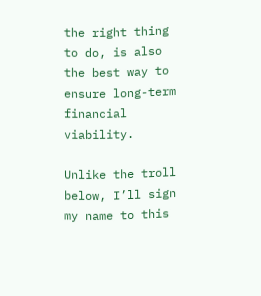the right thing to do, is also the best way to ensure long-term financial viability.

Unlike the troll below, I’ll sign my name to this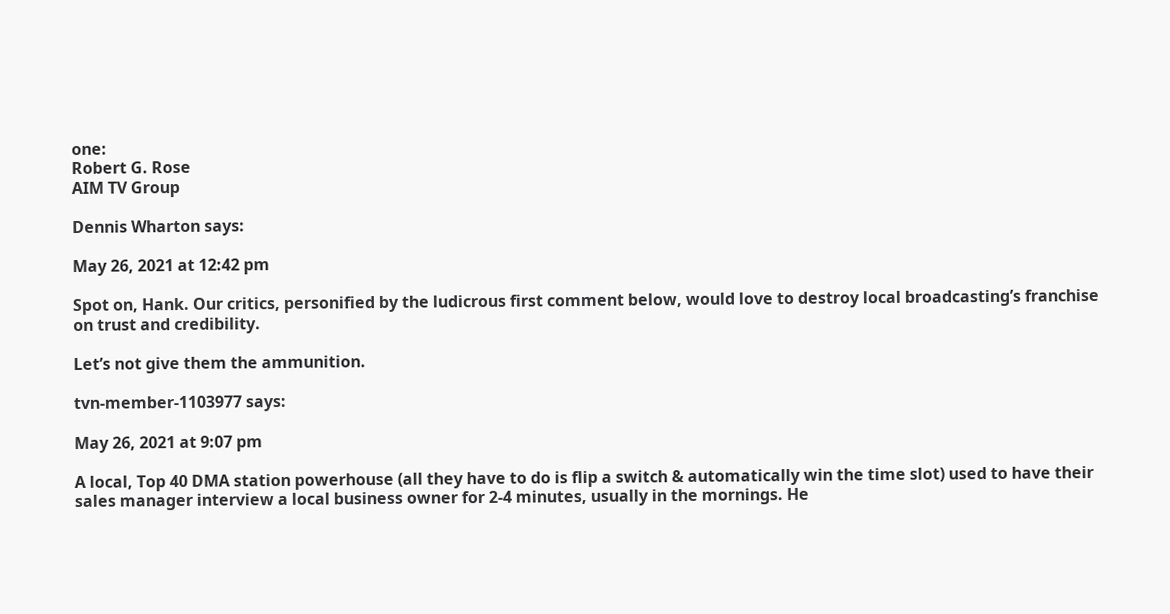one:
Robert G. Rose
AIM TV Group

Dennis Wharton says:

May 26, 2021 at 12:42 pm

Spot on, Hank. Our critics, personified by the ludicrous first comment below, would love to destroy local broadcasting’s franchise on trust and credibility.

Let’s not give them the ammunition.

tvn-member-1103977 says:

May 26, 2021 at 9:07 pm

A local, Top 40 DMA station powerhouse (all they have to do is flip a switch & automatically win the time slot) used to have their sales manager interview a local business owner for 2-4 minutes, usually in the mornings. He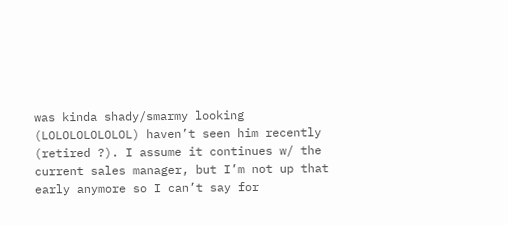was kinda shady/smarmy looking (LOLOLOLOLOLOL) haven’t seen him recently (retired ?). I assume it continues w/ the current sales manager, but I’m not up that early anymore so I can’t say for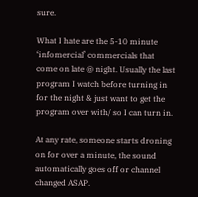sure.

What I hate are the 5-10 minute ‘infomercial’ commercials that come on late @ night. Usually the last program I watch before turning in for the night & just want to get the program over with/ so I can turn in.

At any rate, someone starts droning on for over a minute, the sound automatically goes off or channel changed ASAP.